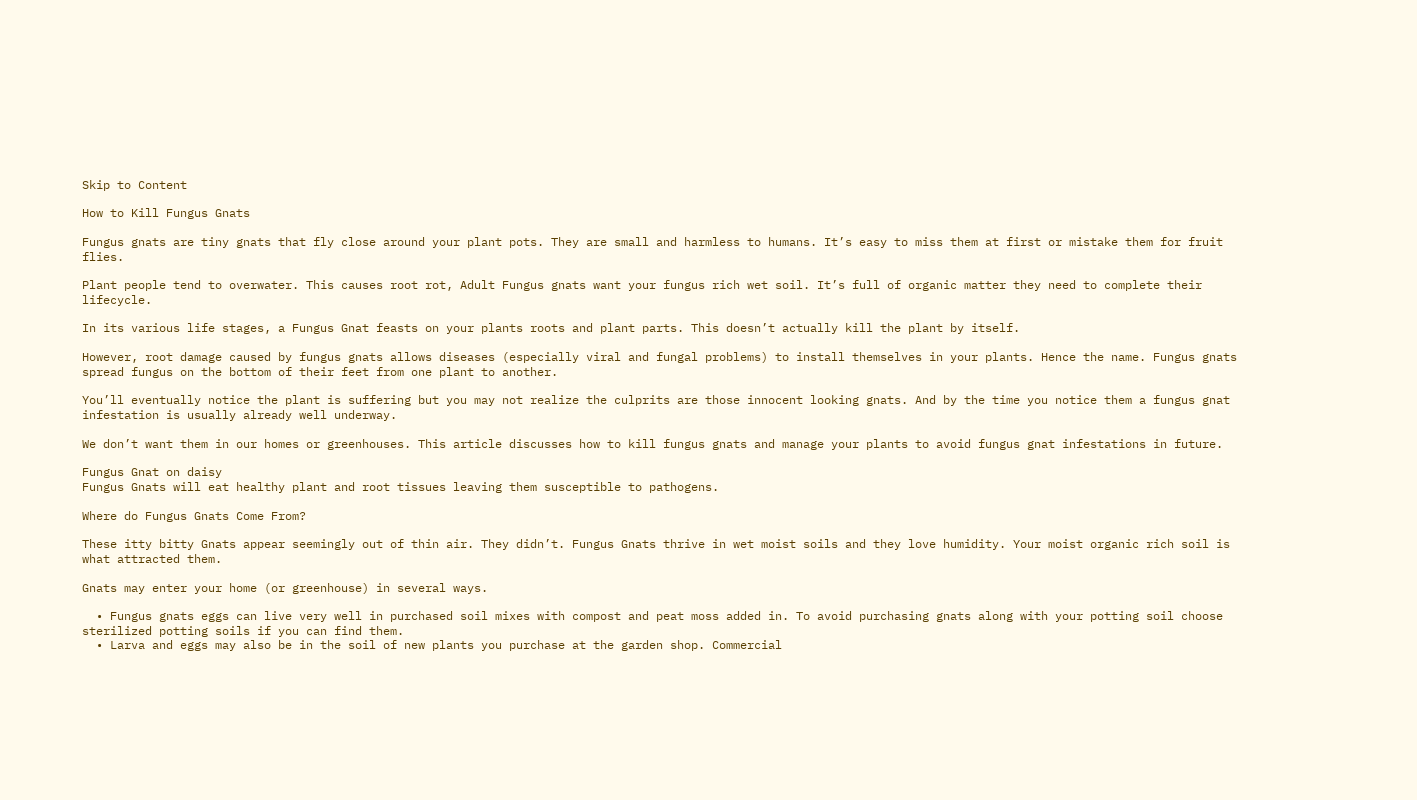Skip to Content

How to Kill Fungus Gnats

Fungus gnats are tiny gnats that fly close around your plant pots. They are small and harmless to humans. It’s easy to miss them at first or mistake them for fruit flies.

Plant people tend to overwater. This causes root rot, Adult Fungus gnats want your fungus rich wet soil. It’s full of organic matter they need to complete their lifecycle.

In its various life stages, a Fungus Gnat feasts on your plants roots and plant parts. This doesn’t actually kill the plant by itself.

However, root damage caused by fungus gnats allows diseases (especially viral and fungal problems) to install themselves in your plants. Hence the name. Fungus gnats spread fungus on the bottom of their feet from one plant to another.

You’ll eventually notice the plant is suffering but you may not realize the culprits are those innocent looking gnats. And by the time you notice them a fungus gnat infestation is usually already well underway.

We don’t want them in our homes or greenhouses. This article discusses how to kill fungus gnats and manage your plants to avoid fungus gnat infestations in future.

Fungus Gnat on daisy
Fungus Gnats will eat healthy plant and root tissues leaving them susceptible to pathogens.

Where do Fungus Gnats Come From?

These itty bitty Gnats appear seemingly out of thin air. They didn’t. Fungus Gnats thrive in wet moist soils and they love humidity. Your moist organic rich soil is what attracted them.

Gnats may enter your home (or greenhouse) in several ways.

  • Fungus gnats eggs can live very well in purchased soil mixes with compost and peat moss added in. To avoid purchasing gnats along with your potting soil choose sterilized potting soils if you can find them.
  • Larva and eggs may also be in the soil of new plants you purchase at the garden shop. Commercial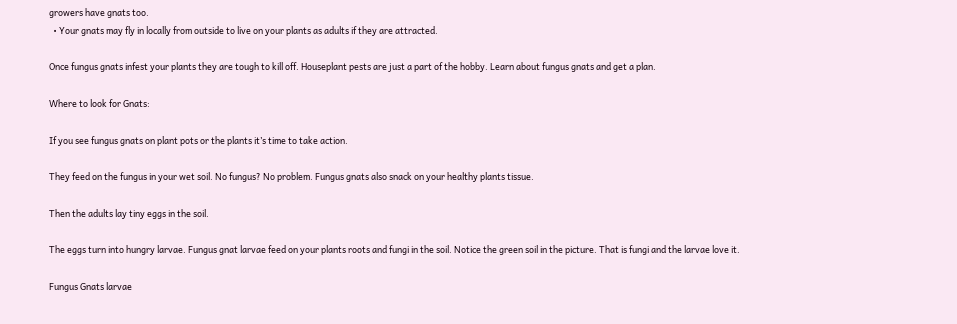growers have gnats too.
  • Your gnats may fly in locally from outside to live on your plants as adults if they are attracted.

Once fungus gnats infest your plants they are tough to kill off. Houseplant pests are just a part of the hobby. Learn about fungus gnats and get a plan.

Where to look for Gnats:

If you see fungus gnats on plant pots or the plants it’s time to take action.

They feed on the fungus in your wet soil. No fungus? No problem. Fungus gnats also snack on your healthy plants tissue.

Then the adults lay tiny eggs in the soil.

The eggs turn into hungry larvae. Fungus gnat larvae feed on your plants roots and fungi in the soil. Notice the green soil in the picture. That is fungi and the larvae love it.

Fungus Gnats larvae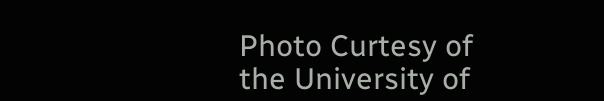Photo Curtesy of the University of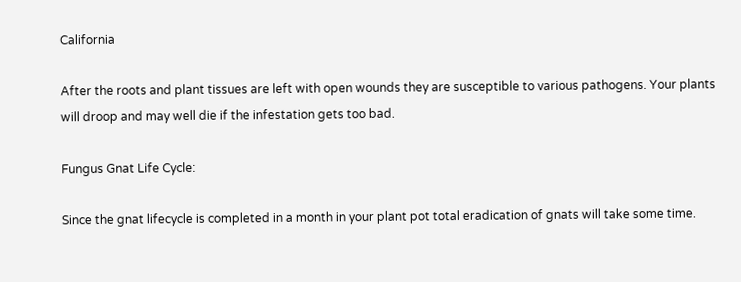California

After the roots and plant tissues are left with open wounds they are susceptible to various pathogens. Your plants will droop and may well die if the infestation gets too bad.

Fungus Gnat Life Cycle:

Since the gnat lifecycle is completed in a month in your plant pot total eradication of gnats will take some time.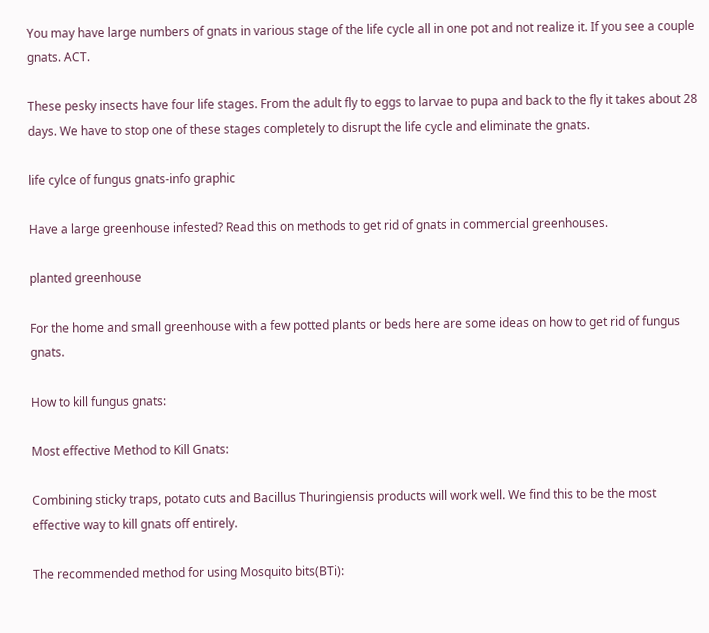You may have large numbers of gnats in various stage of the life cycle all in one pot and not realize it. If you see a couple gnats. ACT.

These pesky insects have four life stages. From the adult fly to eggs to larvae to pupa and back to the fly it takes about 28 days. We have to stop one of these stages completely to disrupt the life cycle and eliminate the gnats.

life cylce of fungus gnats-info graphic

Have a large greenhouse infested? Read this on methods to get rid of gnats in commercial greenhouses.

planted greenhouse

For the home and small greenhouse with a few potted plants or beds here are some ideas on how to get rid of fungus gnats.

How to kill fungus gnats:

Most effective Method to Kill Gnats:

Combining sticky traps, potato cuts and Bacillus Thuringiensis products will work well. We find this to be the most effective way to kill gnats off entirely.

The recommended method for using Mosquito bits(BTi):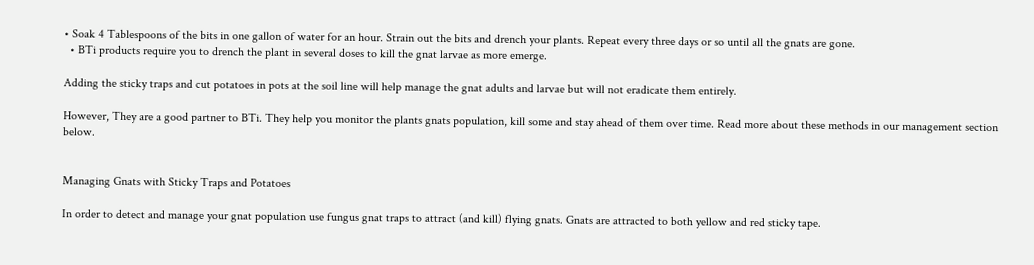• Soak 4 Tablespoons of the bits in one gallon of water for an hour. Strain out the bits and drench your plants. Repeat every three days or so until all the gnats are gone.
  • BTi products require you to drench the plant in several doses to kill the gnat larvae as more emerge.

Adding the sticky traps and cut potatoes in pots at the soil line will help manage the gnat adults and larvae but will not eradicate them entirely.

However, They are a good partner to BTi. They help you monitor the plants gnats population, kill some and stay ahead of them over time. Read more about these methods in our management section below.


Managing Gnats with Sticky Traps and Potatoes

In order to detect and manage your gnat population use fungus gnat traps to attract (and kill) flying gnats. Gnats are attracted to both yellow and red sticky tape.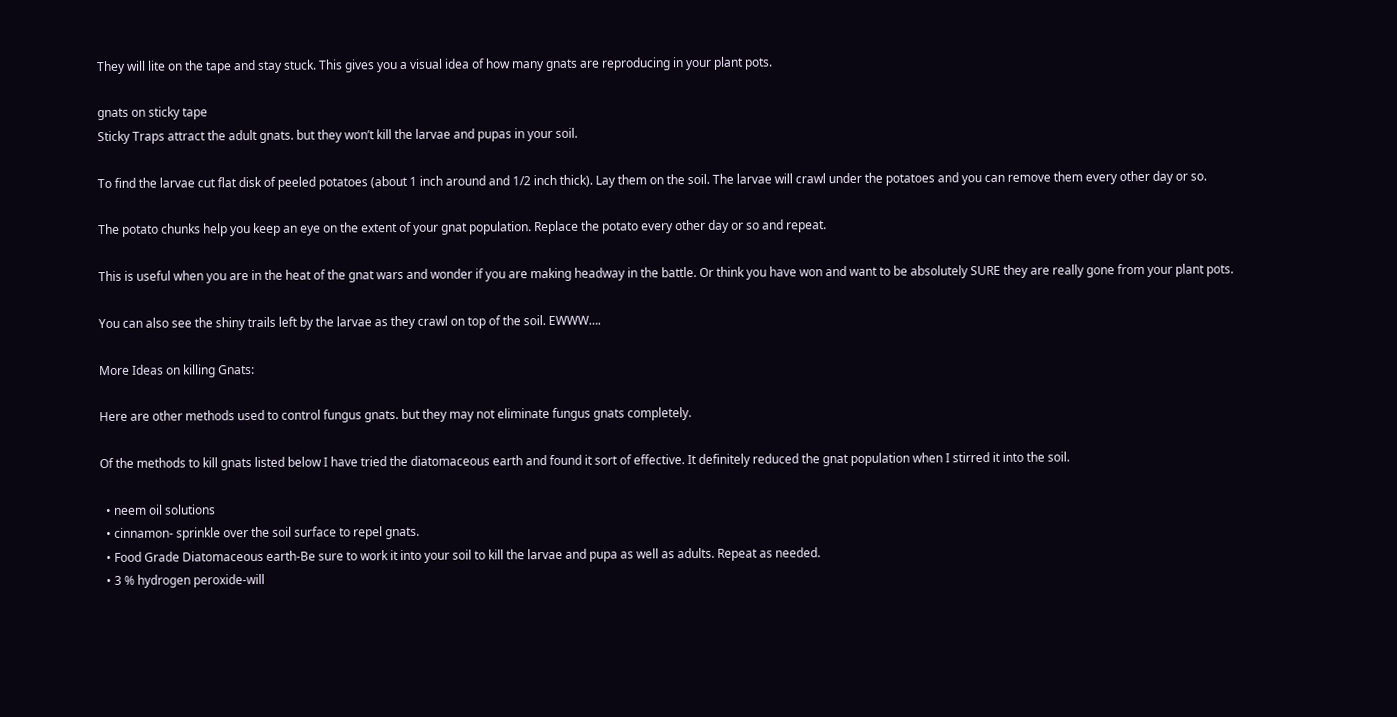They will lite on the tape and stay stuck. This gives you a visual idea of how many gnats are reproducing in your plant pots.

gnats on sticky tape
Sticky Traps attract the adult gnats. but they won’t kill the larvae and pupas in your soil.

To find the larvae cut flat disk of peeled potatoes (about 1 inch around and 1/2 inch thick). Lay them on the soil. The larvae will crawl under the potatoes and you can remove them every other day or so.

The potato chunks help you keep an eye on the extent of your gnat population. Replace the potato every other day or so and repeat.

This is useful when you are in the heat of the gnat wars and wonder if you are making headway in the battle. Or think you have won and want to be absolutely SURE they are really gone from your plant pots.

You can also see the shiny trails left by the larvae as they crawl on top of the soil. EWWW….

More Ideas on killing Gnats:

Here are other methods used to control fungus gnats. but they may not eliminate fungus gnats completely.

Of the methods to kill gnats listed below I have tried the diatomaceous earth and found it sort of effective. It definitely reduced the gnat population when I stirred it into the soil.

  • neem oil solutions
  • cinnamon- sprinkle over the soil surface to repel gnats.
  • Food Grade Diatomaceous earth-Be sure to work it into your soil to kill the larvae and pupa as well as adults. Repeat as needed.
  • 3 % hydrogen peroxide-will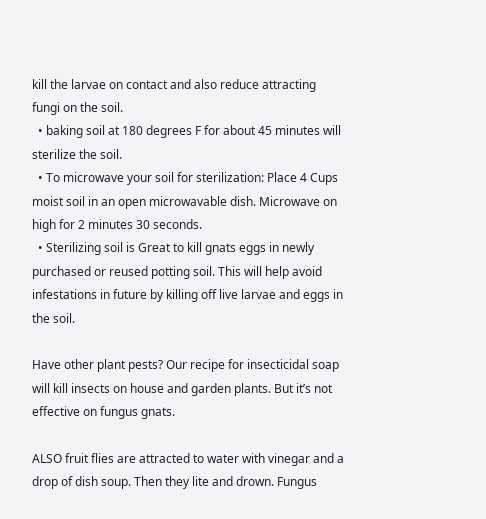kill the larvae on contact and also reduce attracting fungi on the soil.
  • baking soil at 180 degrees F for about 45 minutes will sterilize the soil.
  • To microwave your soil for sterilization: Place 4 Cups moist soil in an open microwavable dish. Microwave on high for 2 minutes 30 seconds.
  • Sterilizing soil is Great to kill gnats eggs in newly purchased or reused potting soil. This will help avoid infestations in future by killing off live larvae and eggs in the soil.

Have other plant pests? Our recipe for insecticidal soap will kill insects on house and garden plants. But it’s not effective on fungus gnats.

ALSO fruit flies are attracted to water with vinegar and a drop of dish soup. Then they lite and drown. Fungus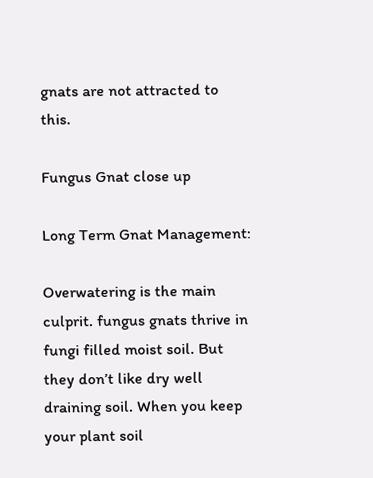gnats are not attracted to this.

Fungus Gnat close up

Long Term Gnat Management:

Overwatering is the main culprit. fungus gnats thrive in fungi filled moist soil. But they don’t like dry well draining soil. When you keep your plant soil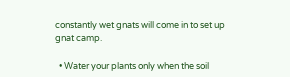constantly wet gnats will come in to set up gnat camp.

  • Water your plants only when the soil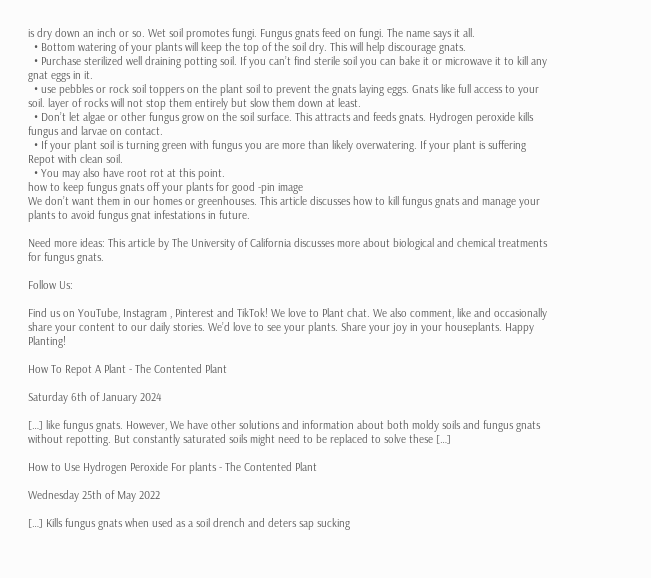is dry down an inch or so. Wet soil promotes fungi. Fungus gnats feed on fungi. The name says it all.
  • Bottom watering of your plants will keep the top of the soil dry. This will help discourage gnats.
  • Purchase sterilized well draining potting soil. If you can’t find sterile soil you can bake it or microwave it to kill any gnat eggs in it.
  • use pebbles or rock soil toppers on the plant soil to prevent the gnats laying eggs. Gnats like full access to your soil. layer of rocks will not stop them entirely but slow them down at least.
  • Don’t let algae or other fungus grow on the soil surface. This attracts and feeds gnats. Hydrogen peroxide kills fungus and larvae on contact.
  • If your plant soil is turning green with fungus you are more than likely overwatering. If your plant is suffering Repot with clean soil.
  • You may also have root rot at this point.
how to keep fungus gnats off your plants for good -pin image
We don’t want them in our homes or greenhouses. This article discusses how to kill fungus gnats and manage your plants to avoid fungus gnat infestations in future.

Need more ideas: This article by The University of California discusses more about biological and chemical treatments for fungus gnats.

Follow Us:

Find us on YouTube, Instagram , Pinterest and TikTok! We love to Plant chat. We also comment, like and occasionally share your content to our daily stories. We’d love to see your plants. Share your joy in your houseplants. Happy Planting!

How To Repot A Plant - The Contented Plant

Saturday 6th of January 2024

[…] like fungus gnats. However, We have other solutions and information about both moldy soils and fungus gnats without repotting. But constantly saturated soils might need to be replaced to solve these […]

How to Use Hydrogen Peroxide For plants - The Contented Plant

Wednesday 25th of May 2022

[…] Kills fungus gnats when used as a soil drench and deters sap sucking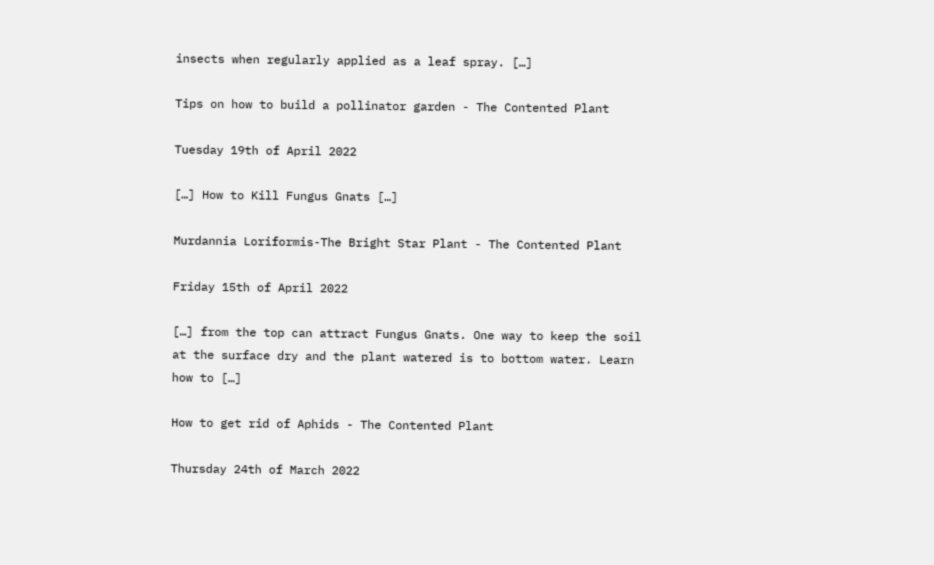insects when regularly applied as a leaf spray. […]

Tips on how to build a pollinator garden - The Contented Plant

Tuesday 19th of April 2022

[…] How to Kill Fungus Gnats […]

Murdannia Loriformis-The Bright Star Plant - The Contented Plant

Friday 15th of April 2022

[…] from the top can attract Fungus Gnats. One way to keep the soil at the surface dry and the plant watered is to bottom water. Learn how to […]

How to get rid of Aphids - The Contented Plant

Thursday 24th of March 2022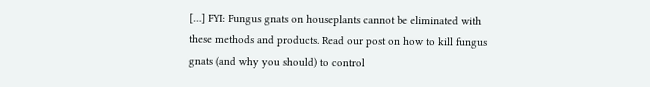[…] FYI: Fungus gnats on houseplants cannot be eliminated with these methods and products. Read our post on how to kill fungus gnats (and why you should) to control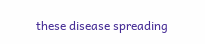these disease spreading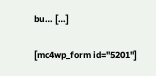bu… […]

[mc4wp_form id="5201"]